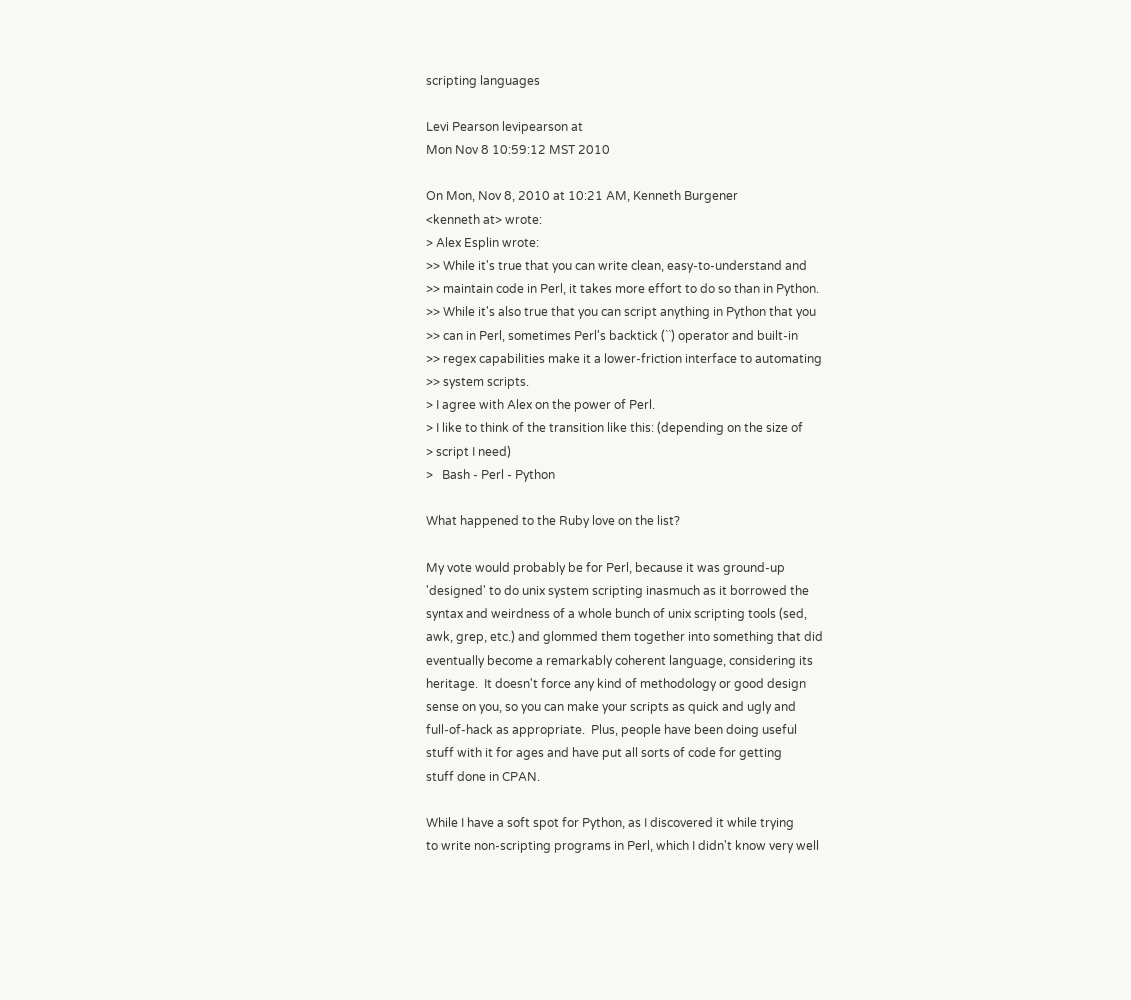scripting languages

Levi Pearson levipearson at
Mon Nov 8 10:59:12 MST 2010

On Mon, Nov 8, 2010 at 10:21 AM, Kenneth Burgener
<kenneth at> wrote:
> Alex Esplin wrote:
>> While it's true that you can write clean, easy-to-understand and
>> maintain code in Perl, it takes more effort to do so than in Python.
>> While it's also true that you can script anything in Python that you
>> can in Perl, sometimes Perl's backtick (``) operator and built-in
>> regex capabilities make it a lower-friction interface to automating
>> system scripts.
> I agree with Alex on the power of Perl.
> I like to think of the transition like this: (depending on the size of
> script I need)
>   Bash - Perl - Python

What happened to the Ruby love on the list?

My vote would probably be for Perl, because it was ground-up
'designed' to do unix system scripting inasmuch as it borrowed the
syntax and weirdness of a whole bunch of unix scripting tools (sed,
awk, grep, etc.) and glommed them together into something that did
eventually become a remarkably coherent language, considering its
heritage.  It doesn't force any kind of methodology or good design
sense on you, so you can make your scripts as quick and ugly and
full-of-hack as appropriate.  Plus, people have been doing useful
stuff with it for ages and have put all sorts of code for getting
stuff done in CPAN.

While I have a soft spot for Python, as I discovered it while trying
to write non-scripting programs in Perl, which I didn't know very well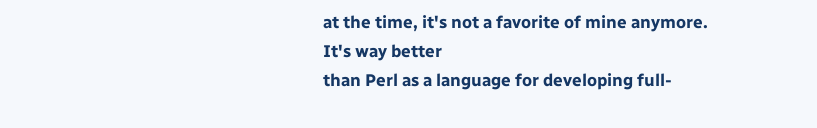at the time, it's not a favorite of mine anymore.  It's way better
than Perl as a language for developing full-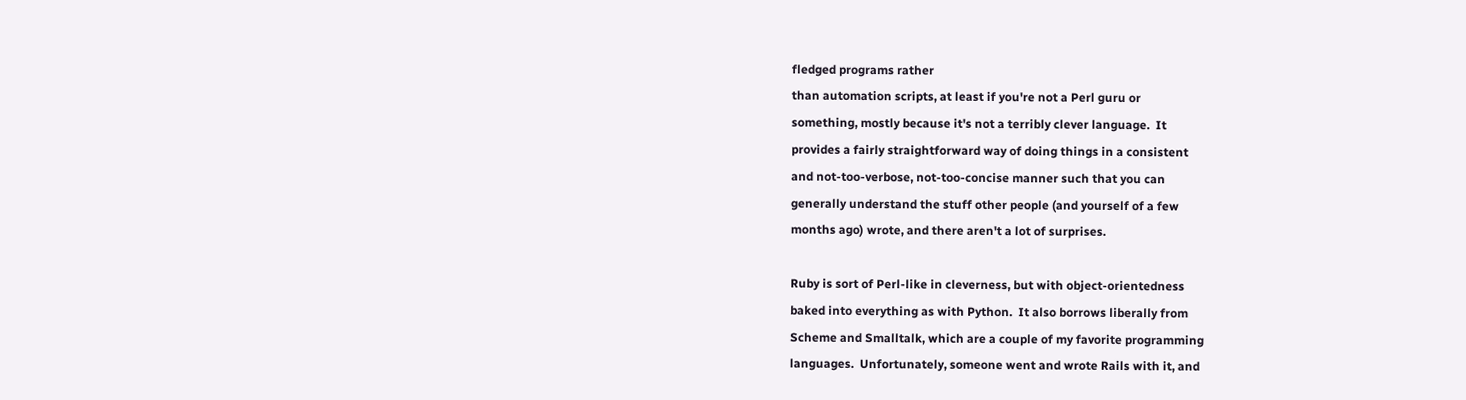fledged programs rather
than automation scripts, at least if you're not a Perl guru or
something, mostly because it's not a terribly clever language.  It
provides a fairly straightforward way of doing things in a consistent
and not-too-verbose, not-too-concise manner such that you can
generally understand the stuff other people (and yourself of a few
months ago) wrote, and there aren't a lot of surprises.

Ruby is sort of Perl-like in cleverness, but with object-orientedness
baked into everything as with Python.  It also borrows liberally from
Scheme and Smalltalk, which are a couple of my favorite programming
languages.  Unfortunately, someone went and wrote Rails with it, and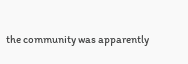the community was apparently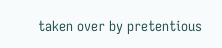taken over by pretentious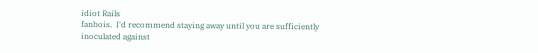idiot Rails
fanbois.  I'd recommend staying away until you are sufficiently
inoculated against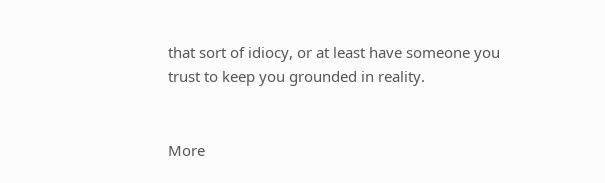that sort of idiocy, or at least have someone you
trust to keep you grounded in reality.


More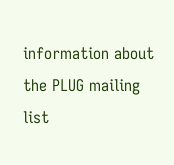information about the PLUG mailing list